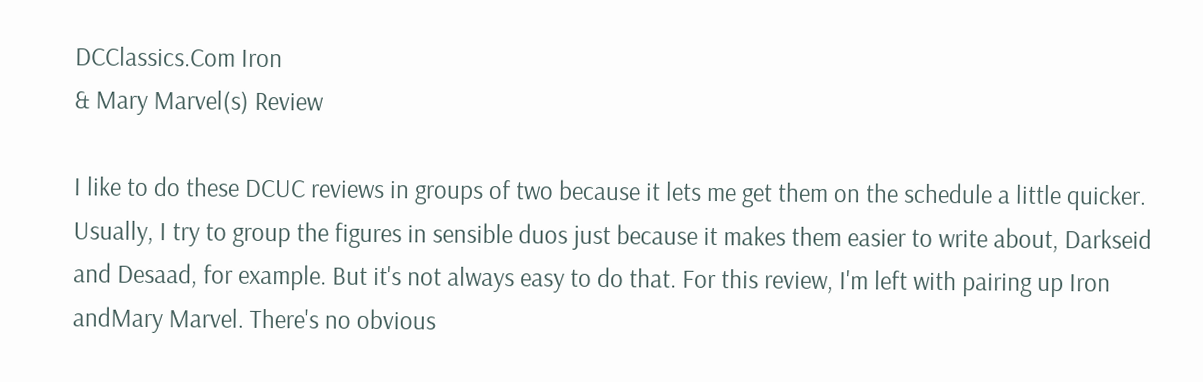DCClassics.Com Iron
& Mary Marvel(s) Review

I like to do these DCUC reviews in groups of two because it lets me get them on the schedule a little quicker. Usually, I try to group the figures in sensible duos just because it makes them easier to write about, Darkseid and Desaad, for example. But it's not always easy to do that. For this review, I'm left with pairing up Iron andMary Marvel. There's no obvious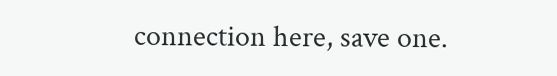connection here, save one.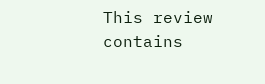This review contains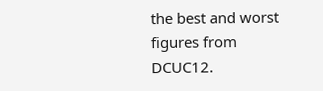the best and worst figures from DCUC12.